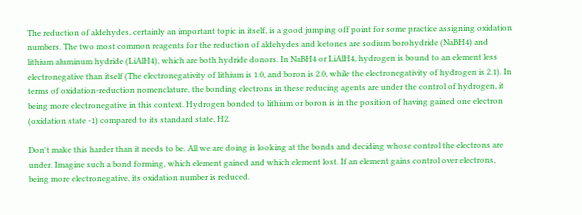The reduction of aldehydes, certainly an important topic in itself, is a good jumping off point for some practice assigning oxidation numbers. The two most common reagents for the reduction of aldehydes and ketones are sodium borohydride (NaBH4) and lithium aluminum hydride (LiAlH4), which are both hydride donors. In NaBH4 or LiAlH4, hydrogen is bound to an element less electronegative than itself (The electronegativity of lithium is 1.0, and boron is 2.0, while the electronegativity of hydrogen is 2.1). In terms of oxidation-reduction nomenclature, the bonding electrons in these reducing agents are under the control of hydrogen, it being more electronegative in this context. Hydrogen bonded to lithium or boron is in the position of having gained one electron (oxidation state -1) compared to its standard state, H2.

Don't make this harder than it needs to be. All we are doing is looking at the bonds and deciding whose control the electrons are under. Imagine such a bond forming, which element gained and which element lost. If an element gains control over electrons, being more electronegative, its oxidation number is reduced.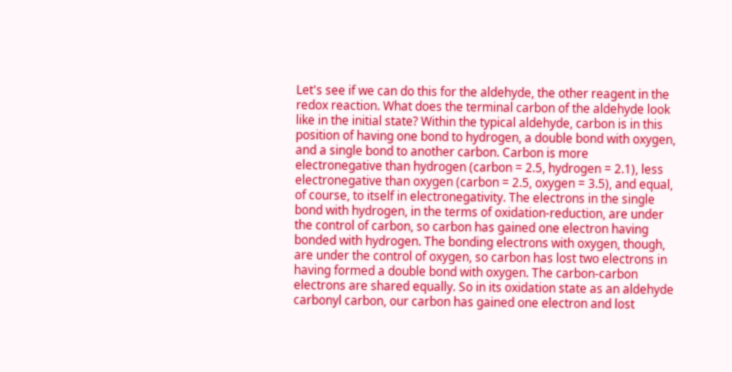Let's see if we can do this for the aldehyde, the other reagent in the redox reaction. What does the terminal carbon of the aldehyde look like in the initial state? Within the typical aldehyde, carbon is in this position of having one bond to hydrogen, a double bond with oxygen, and a single bond to another carbon. Carbon is more electronegative than hydrogen (carbon = 2.5, hydrogen = 2.1), less electronegative than oxygen (carbon = 2.5, oxygen = 3.5), and equal, of course, to itself in electronegativity. The electrons in the single bond with hydrogen, in the terms of oxidation-reduction, are under the control of carbon, so carbon has gained one electron having bonded with hydrogen. The bonding electrons with oxygen, though, are under the control of oxygen, so carbon has lost two electrons in having formed a double bond with oxygen. The carbon-carbon electrons are shared equally. So in its oxidation state as an aldehyde carbonyl carbon, our carbon has gained one electron and lost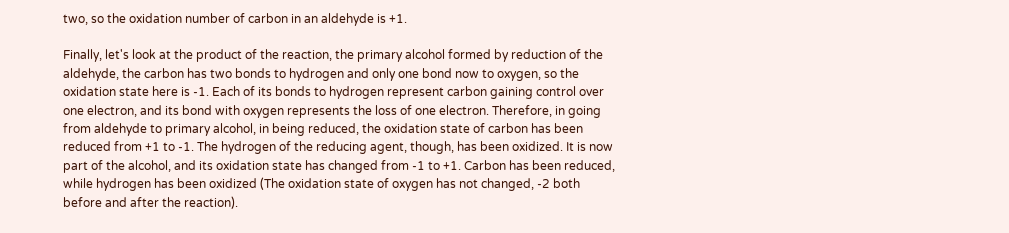two, so the oxidation number of carbon in an aldehyde is +1.

Finally, let's look at the product of the reaction, the primary alcohol formed by reduction of the aldehyde, the carbon has two bonds to hydrogen and only one bond now to oxygen, so the oxidation state here is -1. Each of its bonds to hydrogen represent carbon gaining control over one electron, and its bond with oxygen represents the loss of one electron. Therefore, in going from aldehyde to primary alcohol, in being reduced, the oxidation state of carbon has been reduced from +1 to -1. The hydrogen of the reducing agent, though, has been oxidized. It is now part of the alcohol, and its oxidation state has changed from -1 to +1. Carbon has been reduced, while hydrogen has been oxidized (The oxidation state of oxygen has not changed, -2 both before and after the reaction).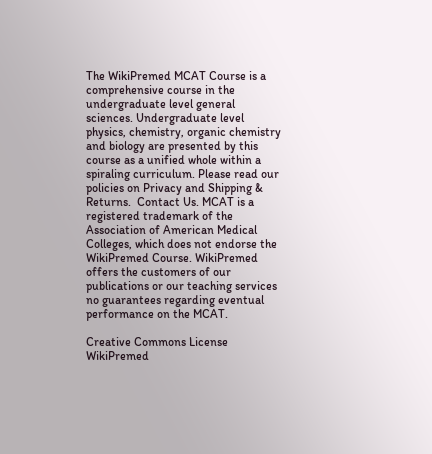The WikiPremed MCAT Course is a comprehensive course in the undergraduate level general sciences. Undergraduate level physics, chemistry, organic chemistry and biology are presented by this course as a unified whole within a spiraling curriculum. Please read our policies on Privacy and Shipping & Returns.  Contact Us. MCAT is a registered trademark of the Association of American Medical Colleges, which does not endorse the WikiPremed Course. WikiPremed offers the customers of our publications or our teaching services no guarantees regarding eventual performance on the MCAT.

Creative Commons License
WikiPremed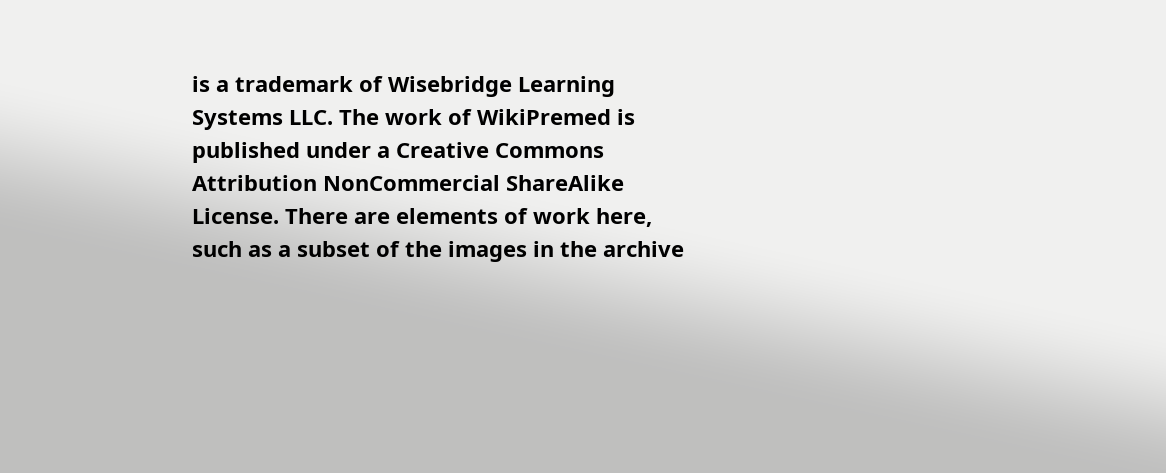is a trademark of Wisebridge Learning Systems LLC. The work of WikiPremed is published under a Creative Commons Attribution NonCommercial ShareAlike License. There are elements of work here, such as a subset of the images in the archive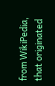from WikiPedia, that originated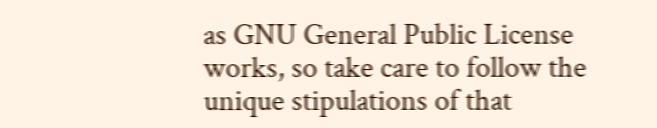as GNU General Public License works, so take care to follow the unique stipulations of that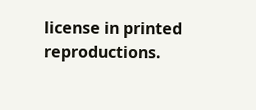license in printed reproductions.